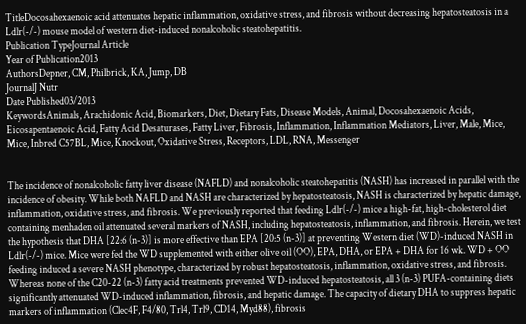TitleDocosahexaenoic acid attenuates hepatic inflammation, oxidative stress, and fibrosis without decreasing hepatosteatosis in a Ldlr(-/-) mouse model of western diet-induced nonalcoholic steatohepatitis.
Publication TypeJournal Article
Year of Publication2013
AuthorsDepner, CM, Philbrick, KA, Jump, DB
JournalJ Nutr
Date Published03/2013
KeywordsAnimals, Arachidonic Acid, Biomarkers, Diet, Dietary Fats, Disease Models, Animal, Docosahexaenoic Acids, Eicosapentaenoic Acid, Fatty Acid Desaturases, Fatty Liver, Fibrosis, Inflammation, Inflammation Mediators, Liver, Male, Mice, Mice, Inbred C57BL, Mice, Knockout, Oxidative Stress, Receptors, LDL, RNA, Messenger


The incidence of nonalcoholic fatty liver disease (NAFLD) and nonalcoholic steatohepatitis (NASH) has increased in parallel with the incidence of obesity. While both NAFLD and NASH are characterized by hepatosteatosis, NASH is characterized by hepatic damage, inflammation, oxidative stress, and fibrosis. We previously reported that feeding Ldlr(-/-) mice a high-fat, high-cholesterol diet containing menhaden oil attenuated several markers of NASH, including hepatosteatosis, inflammation, and fibrosis. Herein, we test the hypothesis that DHA [22:6 (n-3)] is more effective than EPA [20:5 (n-3)] at preventing Western diet (WD)-induced NASH in Ldlr(-/-) mice. Mice were fed the WD supplemented with either olive oil (OO), EPA, DHA, or EPA + DHA for 16 wk. WD + OO feeding induced a severe NASH phenotype, characterized by robust hepatosteatosis, inflammation, oxidative stress, and fibrosis. Whereas none of the C20-22 (n-3) fatty acid treatments prevented WD-induced hepatosteatosis, all 3 (n-3) PUFA-containing diets significantly attenuated WD-induced inflammation, fibrosis, and hepatic damage. The capacity of dietary DHA to suppress hepatic markers of inflammation (Clec4F, F4/80, Trl4, Trl9, CD14, Myd88), fibrosis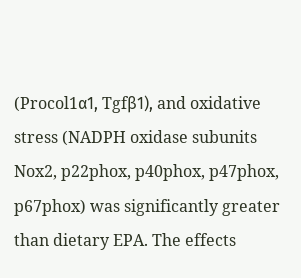(Procol1α1, Tgfβ1), and oxidative stress (NADPH oxidase subunits Nox2, p22phox, p40phox, p47phox, p67phox) was significantly greater than dietary EPA. The effects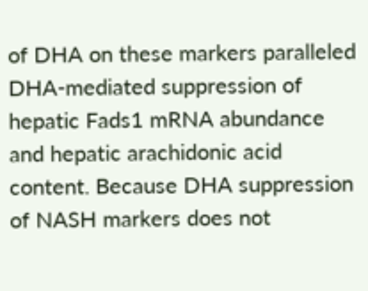of DHA on these markers paralleled DHA-mediated suppression of hepatic Fads1 mRNA abundance and hepatic arachidonic acid content. Because DHA suppression of NASH markers does not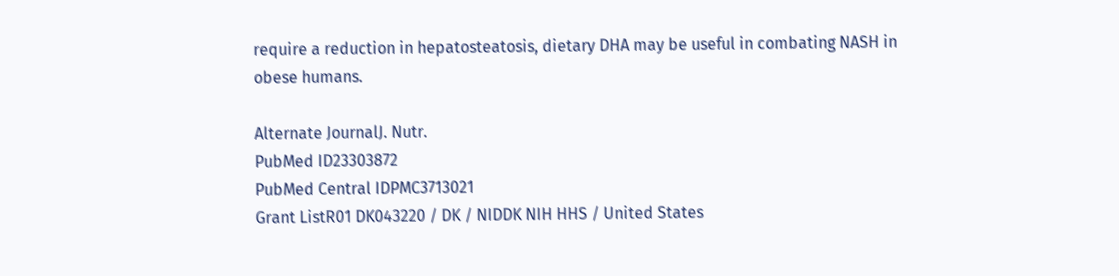require a reduction in hepatosteatosis, dietary DHA may be useful in combating NASH in obese humans.

Alternate JournalJ. Nutr.
PubMed ID23303872
PubMed Central IDPMC3713021
Grant ListR01 DK043220 / DK / NIDDK NIH HHS / United States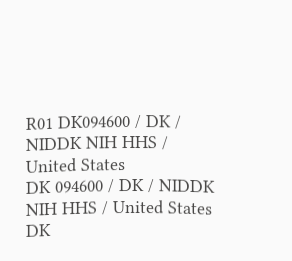R01 DK094600 / DK / NIDDK NIH HHS / United States
DK 094600 / DK / NIDDK NIH HHS / United States
DK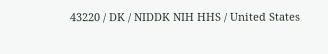43220 / DK / NIDDK NIH HHS / United States